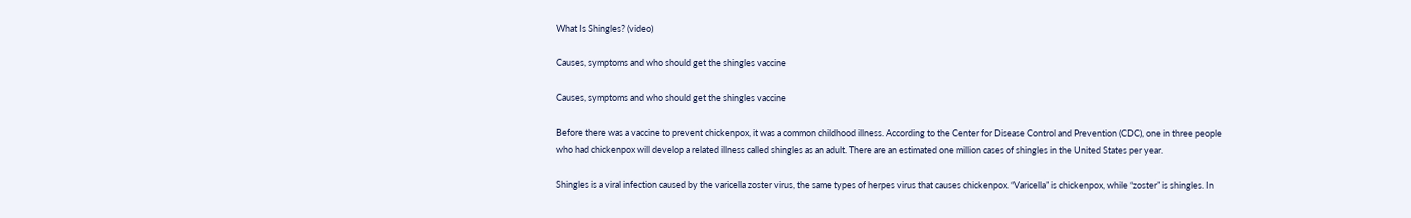What Is Shingles? (video)

Causes, symptoms and who should get the shingles vaccine

Causes, symptoms and who should get the shingles vaccine

Before there was a vaccine to prevent chickenpox, it was a common childhood illness. According to the Center for Disease Control and Prevention (CDC), one in three people who had chickenpox will develop a related illness called shingles as an adult. There are an estimated one million cases of shingles in the United States per year.

Shingles is a viral infection caused by the varicella zoster virus, the same types of herpes virus that causes chickenpox. “Varicella” is chickenpox, while “zoster” is shingles. In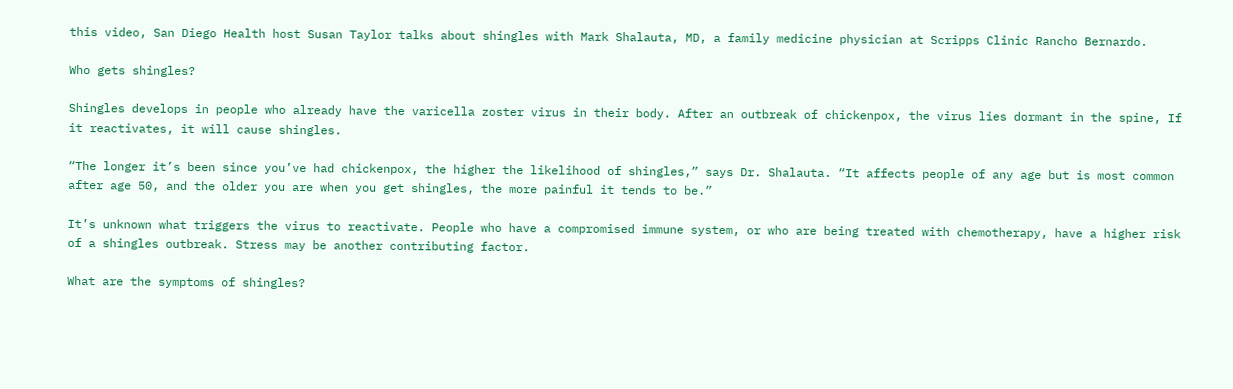this video, San Diego Health host Susan Taylor talks about shingles with Mark Shalauta, MD, a family medicine physician at Scripps Clinic Rancho Bernardo.

Who gets shingles?

Shingles develops in people who already have the varicella zoster virus in their body. After an outbreak of chickenpox, the virus lies dormant in the spine, If it reactivates, it will cause shingles.

“The longer it’s been since you’ve had chickenpox, the higher the likelihood of shingles,” says Dr. Shalauta. “It affects people of any age but is most common after age 50, and the older you are when you get shingles, the more painful it tends to be.”

It’s unknown what triggers the virus to reactivate. People who have a compromised immune system, or who are being treated with chemotherapy, have a higher risk of a shingles outbreak. Stress may be another contributing factor.

What are the symptoms of shingles?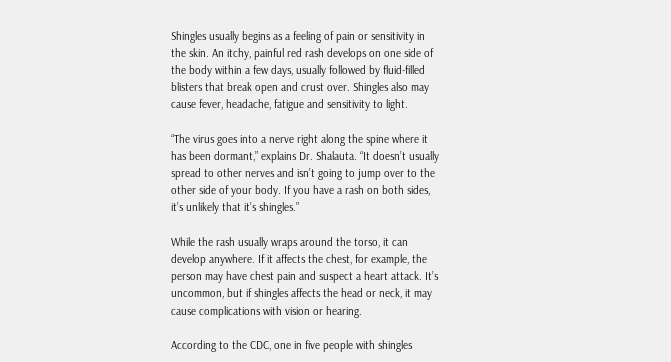Shingles usually begins as a feeling of pain or sensitivity in the skin. An itchy, painful red rash develops on one side of the body within a few days, usually followed by fluid-filled blisters that break open and crust over. Shingles also may cause fever, headache, fatigue and sensitivity to light.

“The virus goes into a nerve right along the spine where it has been dormant,” explains Dr. Shalauta. “It doesn’t usually spread to other nerves and isn’t going to jump over to the other side of your body. If you have a rash on both sides, it’s unlikely that it’s shingles.”

While the rash usually wraps around the torso, it can develop anywhere. If it affects the chest, for example, the person may have chest pain and suspect a heart attack. It’s uncommon, but if shingles affects the head or neck, it may cause complications with vision or hearing.

According to the CDC, one in five people with shingles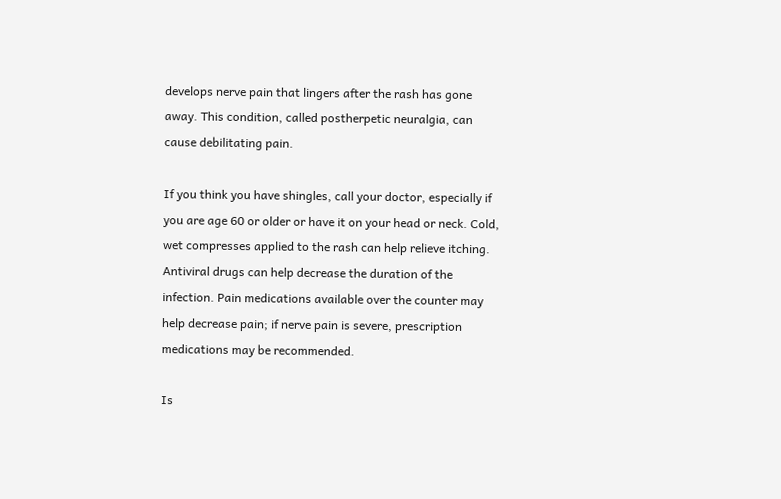develops nerve pain that lingers after the rash has gone away. This condition, called postherpetic neuralgia, can cause debilitating pain.

If you think you have shingles, call your doctor, especially if you are age 60 or older or have it on your head or neck. Cold, wet compresses applied to the rash can help relieve itching. Antiviral drugs can help decrease the duration of the infection. Pain medications available over the counter may help decrease pain; if nerve pain is severe, prescription medications may be recommended.

Is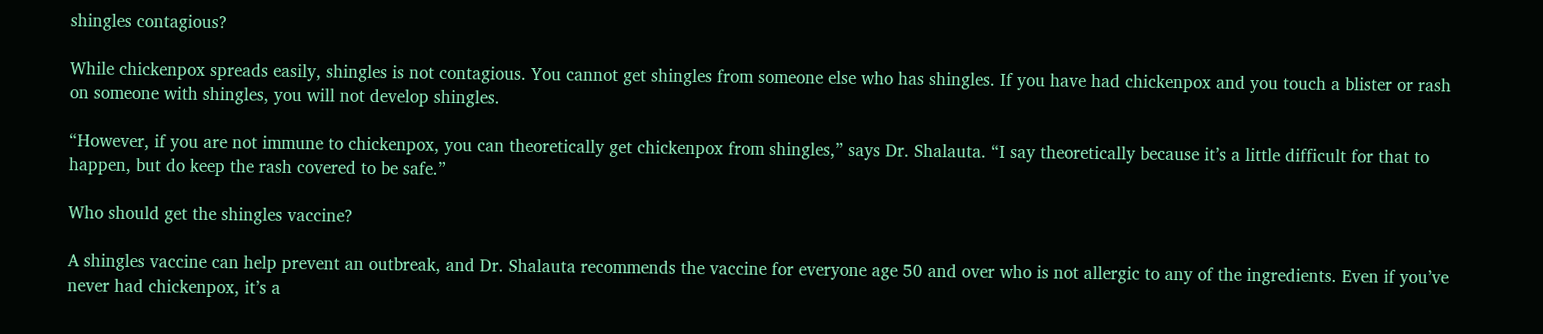shingles contagious?

While chickenpox spreads easily, shingles is not contagious. You cannot get shingles from someone else who has shingles. If you have had chickenpox and you touch a blister or rash on someone with shingles, you will not develop shingles.

“However, if you are not immune to chickenpox, you can theoretically get chickenpox from shingles,” says Dr. Shalauta. “I say theoretically because it’s a little difficult for that to happen, but do keep the rash covered to be safe.”

Who should get the shingles vaccine?

A shingles vaccine can help prevent an outbreak, and Dr. Shalauta recommends the vaccine for everyone age 50 and over who is not allergic to any of the ingredients. Even if you’ve never had chickenpox, it’s a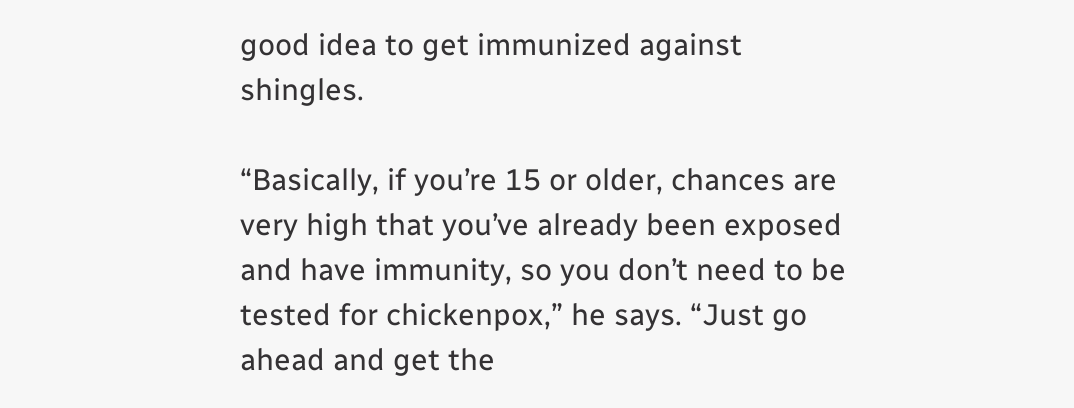good idea to get immunized against shingles.

“Basically, if you’re 15 or older, chances are very high that you’ve already been exposed and have immunity, so you don’t need to be tested for chickenpox,” he says. “Just go ahead and get the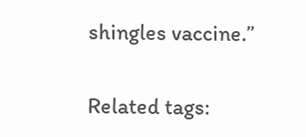shingles vaccine.”

Related tags: